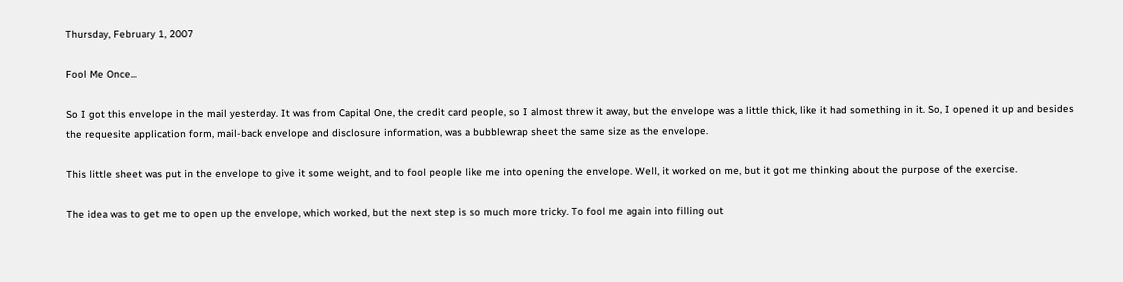Thursday, February 1, 2007

Fool Me Once...

So I got this envelope in the mail yesterday. It was from Capital One, the credit card people, so I almost threw it away, but the envelope was a little thick, like it had something in it. So, I opened it up and besides the requesite application form, mail-back envelope and disclosure information, was a bubblewrap sheet the same size as the envelope.

This little sheet was put in the envelope to give it some weight, and to fool people like me into opening the envelope. Well, it worked on me, but it got me thinking about the purpose of the exercise.

The idea was to get me to open up the envelope, which worked, but the next step is so much more tricky. To fool me again into filling out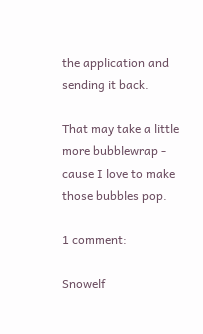the application and sending it back.

That may take a little more bubblewrap - cause I love to make those bubbles pop.

1 comment:

Snowelf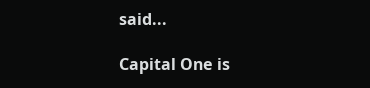said...

Capital One is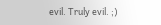evil. Truly evil. ;)